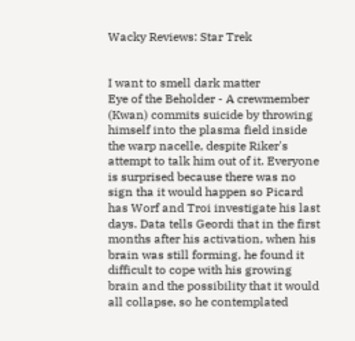Wacky Reviews: Star Trek


I want to smell dark matter
Eye of the Beholder - A crewmember (Kwan) commits suicide by throwing himself into the plasma field inside the warp nacelle, despite Riker's attempt to talk him out of it. Everyone is surprised because there was no sign tha it would happen so Picard has Worf and Troi investigate his last days. Data tells Geordi that in the first months after his activation, when his brain was still forming, he found it difficult to cope with his growing brain and the possibility that it would all collapse, so he contemplated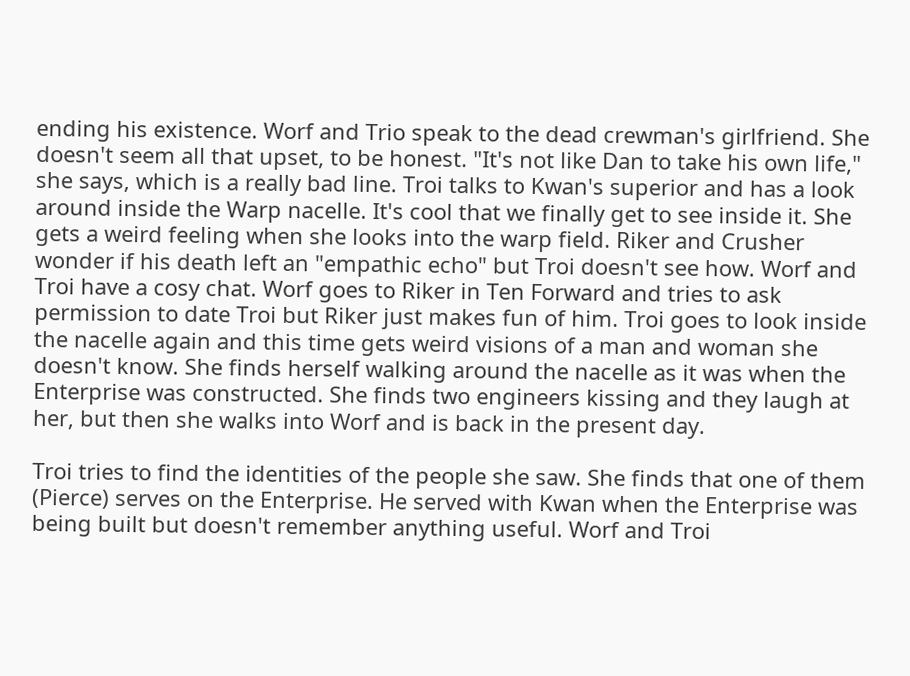ending his existence. Worf and Trio speak to the dead crewman's girlfriend. She doesn't seem all that upset, to be honest. "It's not like Dan to take his own life," she says, which is a really bad line. Troi talks to Kwan's superior and has a look around inside the Warp nacelle. It's cool that we finally get to see inside it. She gets a weird feeling when she looks into the warp field. Riker and Crusher wonder if his death left an "empathic echo" but Troi doesn't see how. Worf and Troi have a cosy chat. Worf goes to Riker in Ten Forward and tries to ask permission to date Troi but Riker just makes fun of him. Troi goes to look inside the nacelle again and this time gets weird visions of a man and woman she doesn't know. She finds herself walking around the nacelle as it was when the Enterprise was constructed. She finds two engineers kissing and they laugh at her, but then she walks into Worf and is back in the present day.

Troi tries to find the identities of the people she saw. She finds that one of them (Pierce) serves on the Enterprise. He served with Kwan when the Enterprise was being built but doesn't remember anything useful. Worf and Troi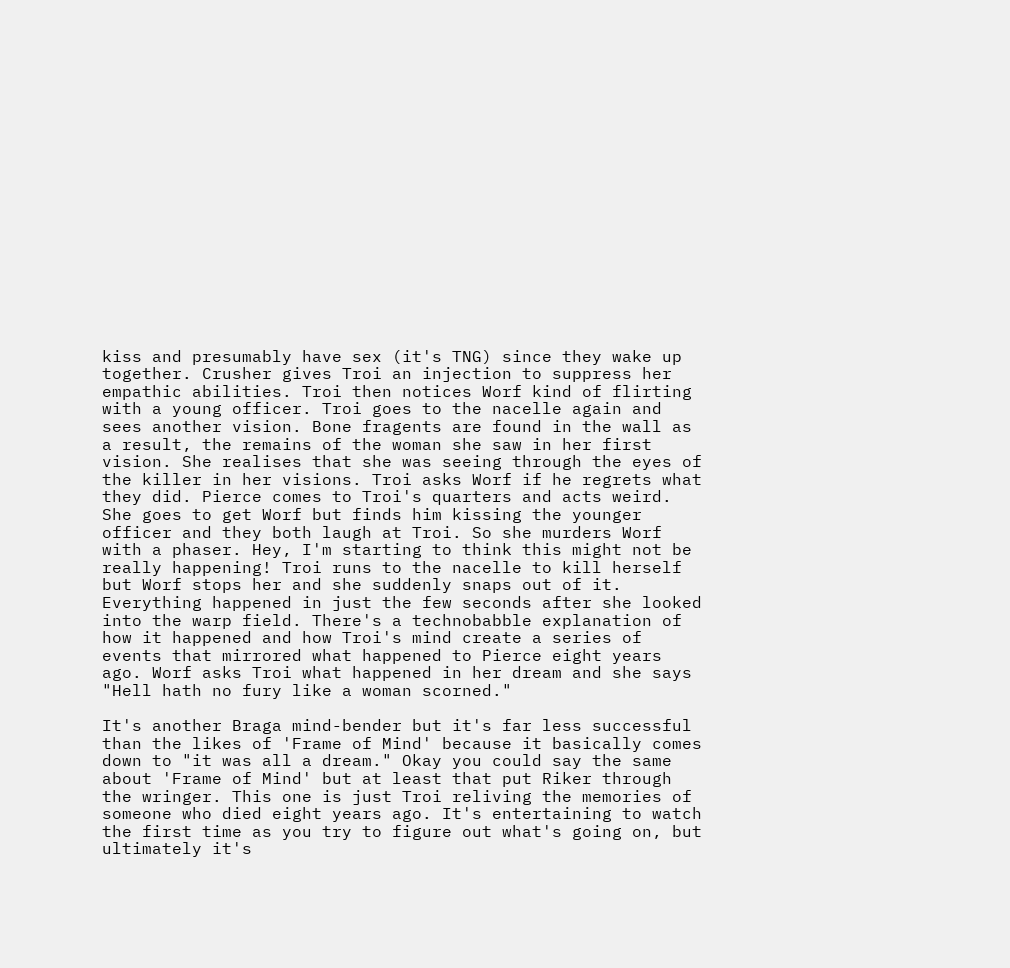kiss and presumably have sex (it's TNG) since they wake up together. Crusher gives Troi an injection to suppress her empathic abilities. Troi then notices Worf kind of flirting with a young officer. Troi goes to the nacelle again and sees another vision. Bone fragents are found in the wall as a result, the remains of the woman she saw in her first vision. She realises that she was seeing through the eyes of the killer in her visions. Troi asks Worf if he regrets what they did. Pierce comes to Troi's quarters and acts weird. She goes to get Worf but finds him kissing the younger officer and they both laugh at Troi. So she murders Worf with a phaser. Hey, I'm starting to think this might not be really happening! Troi runs to the nacelle to kill herself but Worf stops her and she suddenly snaps out of it. Everything happened in just the few seconds after she looked into the warp field. There's a technobabble explanation of how it happened and how Troi's mind create a series of events that mirrored what happened to Pierce eight years ago. Worf asks Troi what happened in her dream and she says "Hell hath no fury like a woman scorned."

It's another Braga mind-bender but it's far less successful than the likes of 'Frame of Mind' because it basically comes down to "it was all a dream." Okay you could say the same about 'Frame of Mind' but at least that put Riker through the wringer. This one is just Troi reliving the memories of someone who died eight years ago. It's entertaining to watch the first time as you try to figure out what's going on, but ultimately it's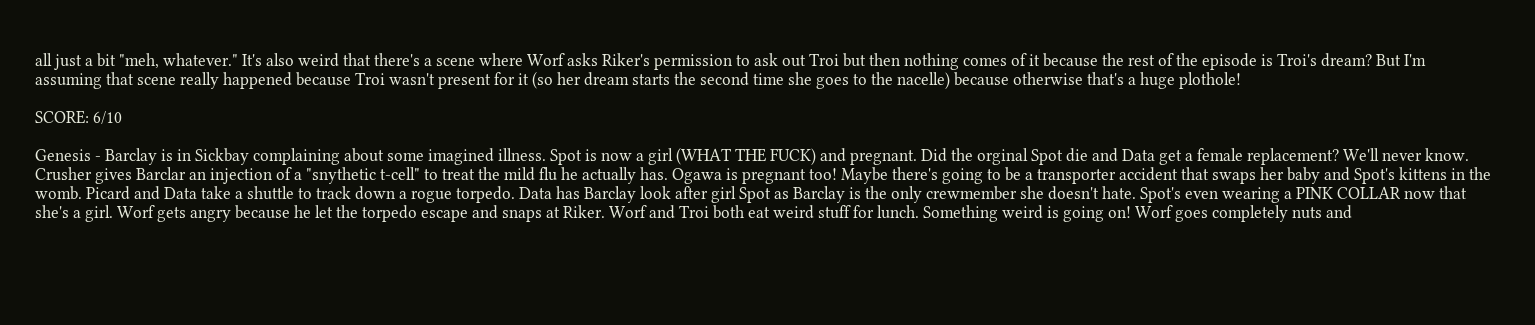all just a bit "meh, whatever." It's also weird that there's a scene where Worf asks Riker's permission to ask out Troi but then nothing comes of it because the rest of the episode is Troi's dream? But I'm assuming that scene really happened because Troi wasn't present for it (so her dream starts the second time she goes to the nacelle) because otherwise that's a huge plothole!

SCORE: 6/10

Genesis - Barclay is in Sickbay complaining about some imagined illness. Spot is now a girl (WHAT THE FUCK) and pregnant. Did the orginal Spot die and Data get a female replacement? We'll never know. Crusher gives Barclar an injection of a "snythetic t-cell" to treat the mild flu he actually has. Ogawa is pregnant too! Maybe there's going to be a transporter accident that swaps her baby and Spot's kittens in the womb. Picard and Data take a shuttle to track down a rogue torpedo. Data has Barclay look after girl Spot as Barclay is the only crewmember she doesn't hate. Spot's even wearing a PINK COLLAR now that she's a girl. Worf gets angry because he let the torpedo escape and snaps at Riker. Worf and Troi both eat weird stuff for lunch. Something weird is going on! Worf goes completely nuts and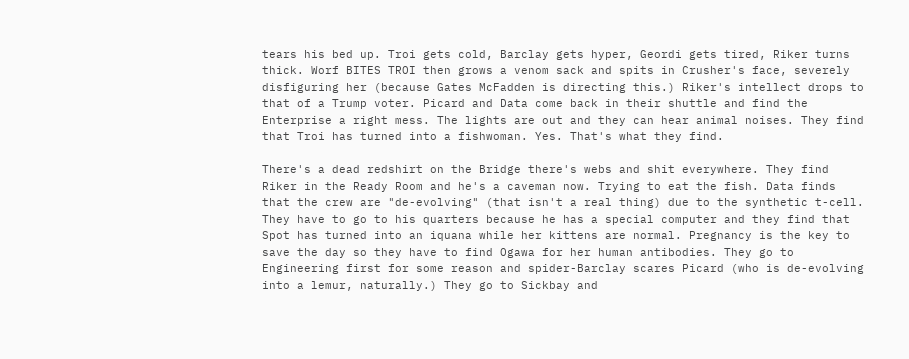tears his bed up. Troi gets cold, Barclay gets hyper, Geordi gets tired, Riker turns thick. Worf BITES TROI then grows a venom sack and spits in Crusher's face, severely disfiguring her (because Gates McFadden is directing this.) Riker's intellect drops to that of a Trump voter. Picard and Data come back in their shuttle and find the Enterprise a right mess. The lights are out and they can hear animal noises. They find that Troi has turned into a fishwoman. Yes. That's what they find.

There's a dead redshirt on the Bridge there's webs and shit everywhere. They find Riker in the Ready Room and he's a caveman now. Trying to eat the fish. Data finds that the crew are "de-evolving" (that isn't a real thing) due to the synthetic t-cell. They have to go to his quarters because he has a special computer and they find that Spot has turned into an iquana while her kittens are normal. Pregnancy is the key to save the day so they have to find Ogawa for her human antibodies. They go to Engineering first for some reason and spider-Barclay scares Picard (who is de-evolving into a lemur, naturally.) They go to Sickbay and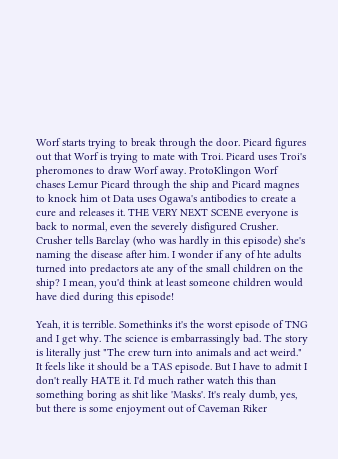Worf starts trying to break through the door. Picard figures out that Worf is trying to mate with Troi. Picard uses Troi's pheromones to draw Worf away. ProtoKlingon Worf chases Lemur Picard through the ship and Picard magnes to knock him ot Data uses Ogawa's antibodies to create a cure and releases it. THE VERY NEXT SCENE everyone is back to normal, even the severely disfigured Crusher. Crusher tells Barclay (who was hardly in this episode) she's naming the disease after him. I wonder if any of hte adults turned into predactors ate any of the small children on the ship? I mean, you'd think at least someone children would have died during this episode!

Yeah, it is terrible. Somethinks it's the worst episode of TNG and I get why. The science is embarrassingly bad. The story is literally just "The crew turn into animals and act weird." It feels like it should be a TAS episode. But I have to admit I don't really HATE it. I'd much rather watch this than something boring as shit like 'Masks'. It's realy dumb, yes, but there is some enjoyment out of Caveman Riker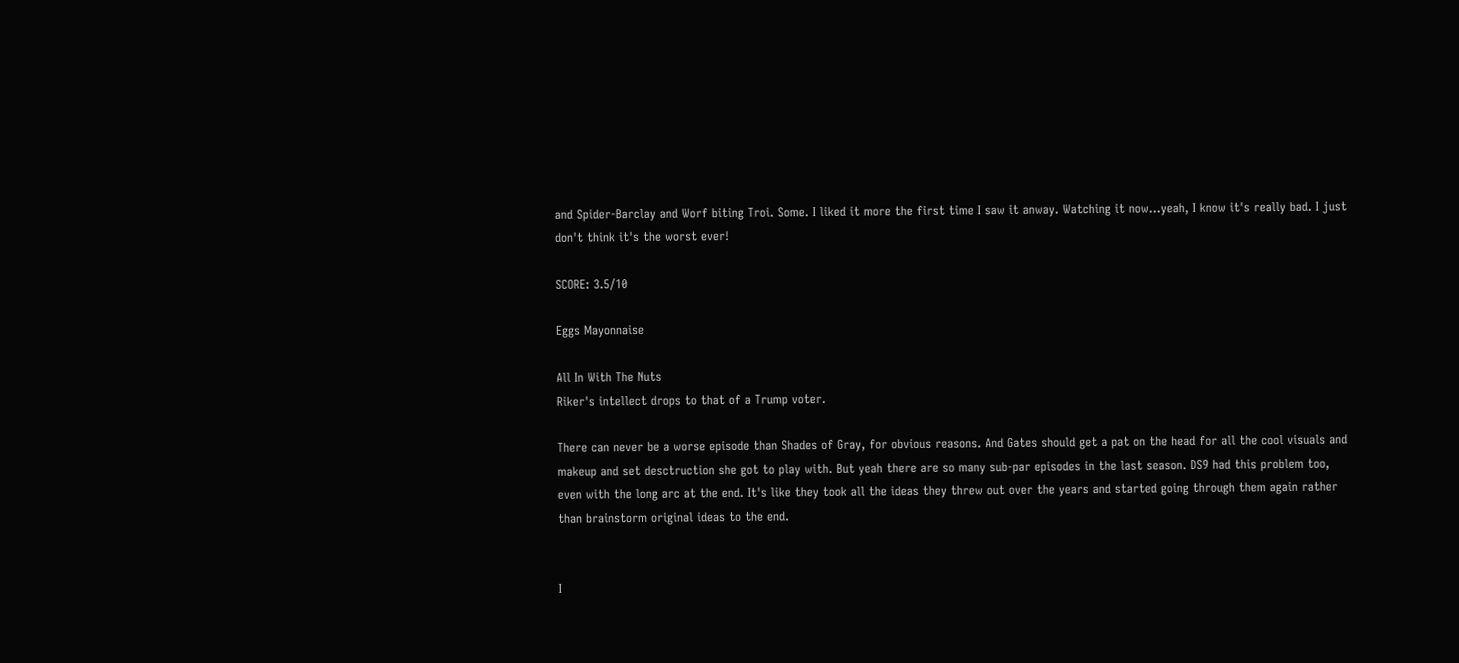and Spider-Barclay and Worf biting Troi. Some. I liked it more the first time I saw it anway. Watching it now...yeah, I know it's really bad. I just don't think it's the worst ever!

SCORE: 3.5/10

Eggs Mayonnaise

All In With The Nuts
Riker's intellect drops to that of a Trump voter.

There can never be a worse episode than Shades of Gray, for obvious reasons. And Gates should get a pat on the head for all the cool visuals and makeup and set desctruction she got to play with. But yeah there are so many sub-par episodes in the last season. DS9 had this problem too, even with the long arc at the end. It's like they took all the ideas they threw out over the years and started going through them again rather than brainstorm original ideas to the end.


I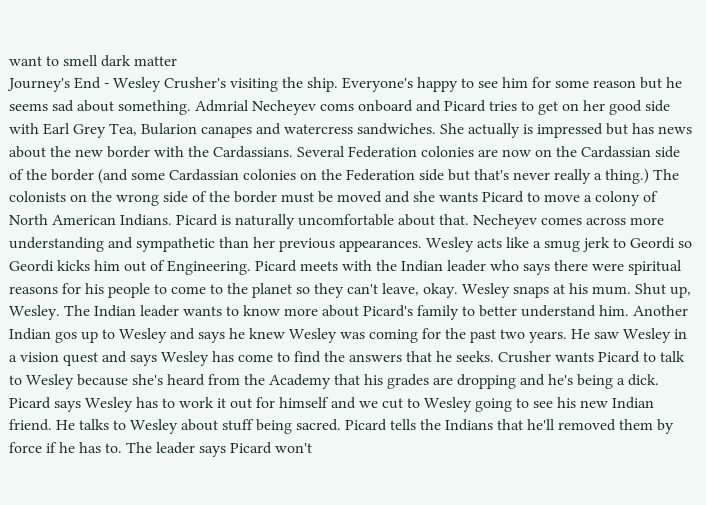want to smell dark matter
Journey's End - Wesley Crusher's visiting the ship. Everyone's happy to see him for some reason but he seems sad about something. Admrial Necheyev coms onboard and Picard tries to get on her good side with Earl Grey Tea, Bularion canapes and watercress sandwiches. She actually is impressed but has news about the new border with the Cardassians. Several Federation colonies are now on the Cardassian side of the border (and some Cardassian colonies on the Federation side but that's never really a thing.) The colonists on the wrong side of the border must be moved and she wants Picard to move a colony of North American Indians. Picard is naturally uncomfortable about that. Necheyev comes across more understanding and sympathetic than her previous appearances. Wesley acts like a smug jerk to Geordi so Geordi kicks him out of Engineering. Picard meets with the Indian leader who says there were spiritual reasons for his people to come to the planet so they can't leave, okay. Wesley snaps at his mum. Shut up, Wesley. The Indian leader wants to know more about Picard's family to better understand him. Another Indian gos up to Wesley and says he knew Wesley was coming for the past two years. He saw Wesley in a vision quest and says Wesley has come to find the answers that he seeks. Crusher wants Picard to talk to Wesley because she's heard from the Academy that his grades are dropping and he's being a dick. Picard says Wesley has to work it out for himself and we cut to Wesley going to see his new Indian friend. He talks to Wesley about stuff being sacred. Picard tells the Indians that he'll removed them by force if he has to. The leader says Picard won't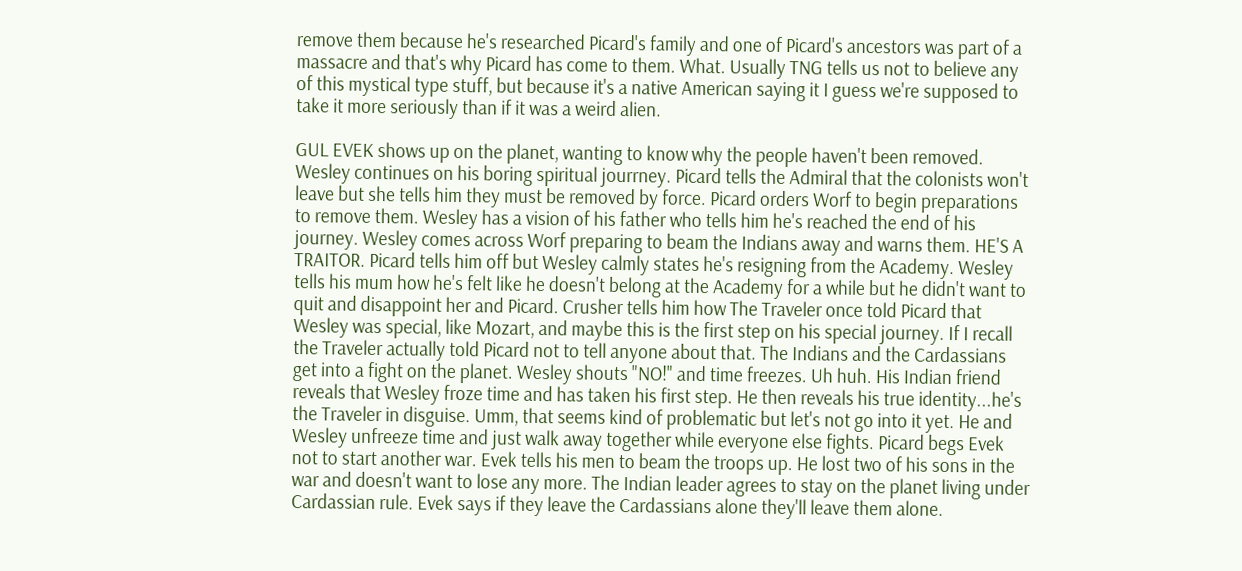remove them because he's researched Picard's family and one of Picard's ancestors was part of a massacre and that's why Picard has come to them. What. Usually TNG tells us not to believe any of this mystical type stuff, but because it's a native American saying it I guess we're supposed to take it more seriously than if it was a weird alien.

GUL EVEK shows up on the planet, wanting to know why the people haven't been removed. Wesley continues on his boring spiritual jourrney. Picard tells the Admiral that the colonists won't leave but she tells him they must be removed by force. Picard orders Worf to begin preparations to remove them. Wesley has a vision of his father who tells him he's reached the end of his journey. Wesley comes across Worf preparing to beam the Indians away and warns them. HE'S A TRAITOR. Picard tells him off but Wesley calmly states he's resigning from the Academy. Wesley tells his mum how he's felt like he doesn't belong at the Academy for a while but he didn't want to quit and disappoint her and Picard. Crusher tells him how The Traveler once told Picard that Wesley was special, like Mozart, and maybe this is the first step on his special journey. If I recall the Traveler actually told Picard not to tell anyone about that. The Indians and the Cardassians get into a fight on the planet. Wesley shouts "NO!" and time freezes. Uh huh. His Indian friend reveals that Wesley froze time and has taken his first step. He then reveals his true identity...he's the Traveler in disguise. Umm, that seems kind of problematic but let's not go into it yet. He and Wesley unfreeze time and just walk away together while everyone else fights. Picard begs Evek not to start another war. Evek tells his men to beam the troops up. He lost two of his sons in the war and doesn't want to lose any more. The Indian leader agrees to stay on the planet living under Cardassian rule. Evek says if they leave the Cardassians alone they'll leave them alone.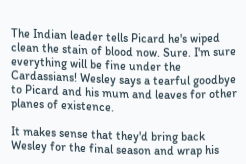The Indian leader tells Picard he's wiped clean the stain of blood now. Sure. I'm sure everything will be fine under the Cardassians! Wesley says a tearful goodbye to Picard and his mum and leaves for other planes of existence.

It makes sense that they'd bring back Wesley for the final season and wrap his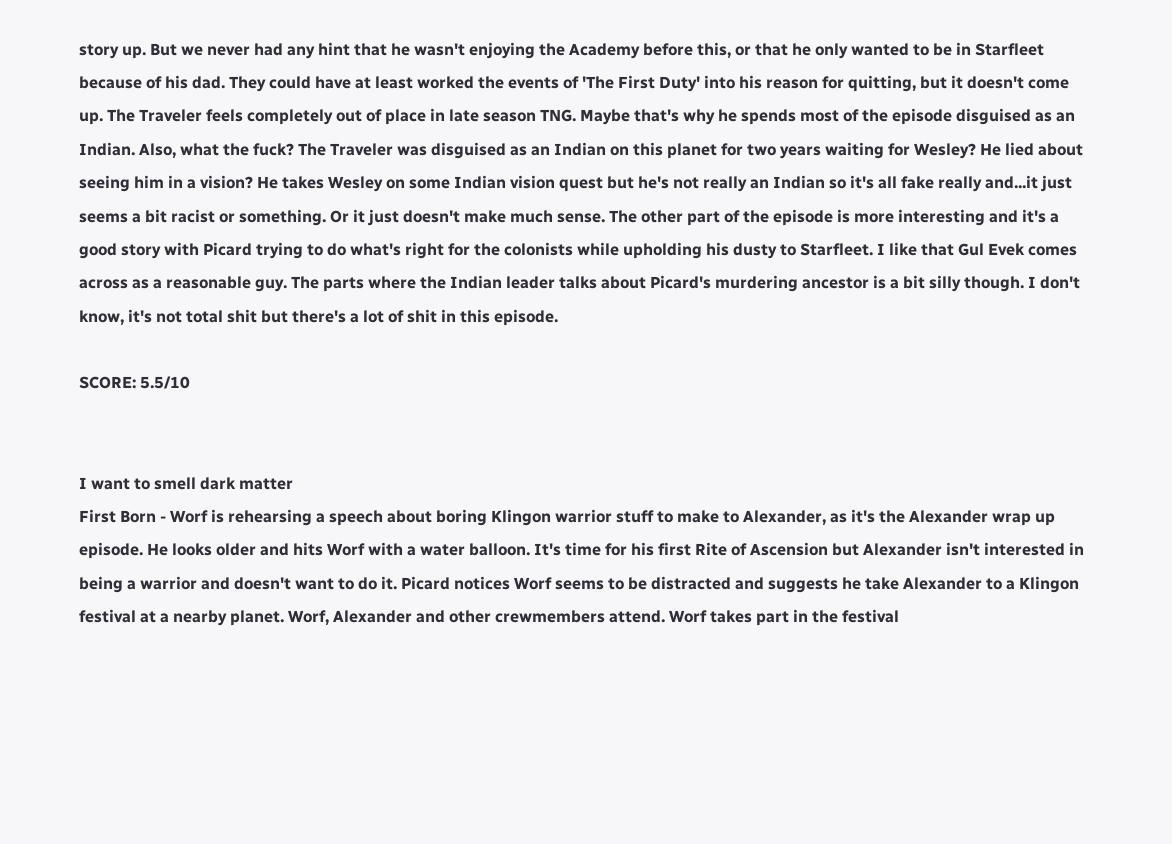story up. But we never had any hint that he wasn't enjoying the Academy before this, or that he only wanted to be in Starfleet because of his dad. They could have at least worked the events of 'The First Duty' into his reason for quitting, but it doesn't come up. The Traveler feels completely out of place in late season TNG. Maybe that's why he spends most of the episode disguised as an Indian. Also, what the fuck? The Traveler was disguised as an Indian on this planet for two years waiting for Wesley? He lied about seeing him in a vision? He takes Wesley on some Indian vision quest but he's not really an Indian so it's all fake really and...it just seems a bit racist or something. Or it just doesn't make much sense. The other part of the episode is more interesting and it's a good story with Picard trying to do what's right for the colonists while upholding his dusty to Starfleet. I like that Gul Evek comes across as a reasonable guy. The parts where the Indian leader talks about Picard's murdering ancestor is a bit silly though. I don't know, it's not total shit but there's a lot of shit in this episode.

SCORE: 5.5/10


I want to smell dark matter
First Born - Worf is rehearsing a speech about boring Klingon warrior stuff to make to Alexander, as it's the Alexander wrap up episode. He looks older and hits Worf with a water balloon. It's time for his first Rite of Ascension but Alexander isn't interested in being a warrior and doesn't want to do it. Picard notices Worf seems to be distracted and suggests he take Alexander to a Klingon festival at a nearby planet. Worf, Alexander and other crewmembers attend. Worf takes part in the festival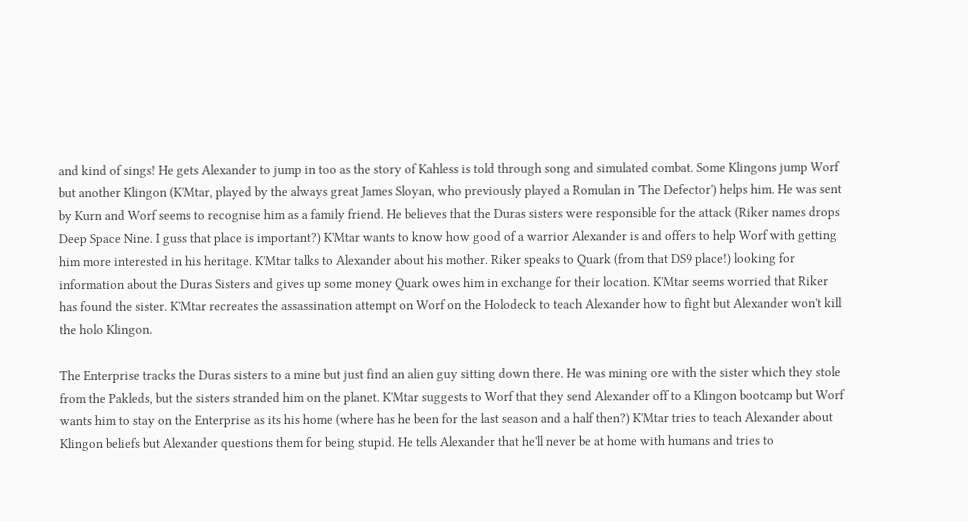and kind of sings! He gets Alexander to jump in too as the story of Kahless is told through song and simulated combat. Some Klingons jump Worf but another Klingon (K'Mtar, played by the always great James Sloyan, who previously played a Romulan in 'The Defector') helps him. He was sent by Kurn and Worf seems to recognise him as a family friend. He believes that the Duras sisters were responsible for the attack (Riker names drops Deep Space Nine. I guss that place is important?) K'Mtar wants to know how good of a warrior Alexander is and offers to help Worf with getting him more interested in his heritage. K'Mtar talks to Alexander about his mother. Riker speaks to Quark (from that DS9 place!) looking for information about the Duras Sisters and gives up some money Quark owes him in exchange for their location. K'Mtar seems worried that Riker has found the sister. K'Mtar recreates the assassination attempt on Worf on the Holodeck to teach Alexander how to fight but Alexander won't kill the holo Klingon.

The Enterprise tracks the Duras sisters to a mine but just find an alien guy sitting down there. He was mining ore with the sister which they stole from the Pakleds, but the sisters stranded him on the planet. K'Mtar suggests to Worf that they send Alexander off to a Klingon bootcamp but Worf wants him to stay on the Enterprise as its his home (where has he been for the last season and a half then?) K'Mtar tries to teach Alexander about Klingon beliefs but Alexander questions them for being stupid. He tells Alexander that he'll never be at home with humans and tries to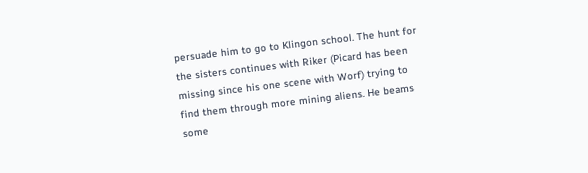persuade him to go to Klingon school. The hunt for the sisters continues with Riker (Picard has been missing since his one scene with Worf) trying to find them through more mining aliens. He beams some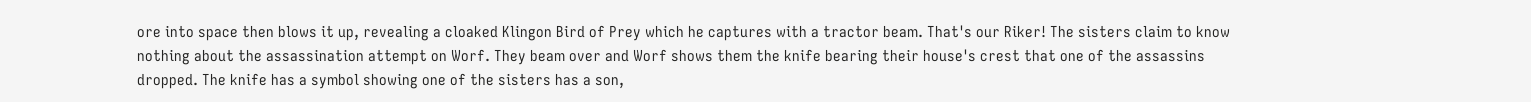ore into space then blows it up, revealing a cloaked Klingon Bird of Prey which he captures with a tractor beam. That's our Riker! The sisters claim to know nothing about the assassination attempt on Worf. They beam over and Worf shows them the knife bearing their house's crest that one of the assassins dropped. The knife has a symbol showing one of the sisters has a son,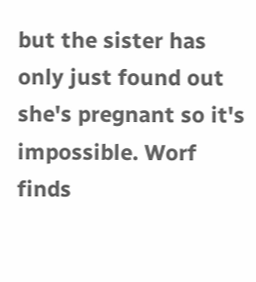but the sister has only just found out she's pregnant so it's impossible. Worf finds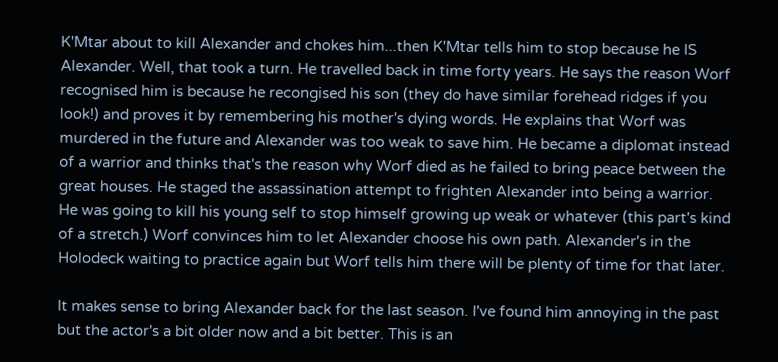K'Mtar about to kill Alexander and chokes him...then K'Mtar tells him to stop because he IS Alexander. Well, that took a turn. He travelled back in time forty years. He says the reason Worf recognised him is because he recongised his son (they do have similar forehead ridges if you look!) and proves it by remembering his mother's dying words. He explains that Worf was murdered in the future and Alexander was too weak to save him. He became a diplomat instead of a warrior and thinks that's the reason why Worf died as he failed to bring peace between the great houses. He staged the assassination attempt to frighten Alexander into being a warrior. He was going to kill his young self to stop himself growing up weak or whatever (this part's kind of a stretch.) Worf convinces him to let Alexander choose his own path. Alexander's in the Holodeck waiting to practice again but Worf tells him there will be plenty of time for that later.

It makes sense to bring Alexander back for the last season. I've found him annoying in the past but the actor's a bit older now and a bit better. This is an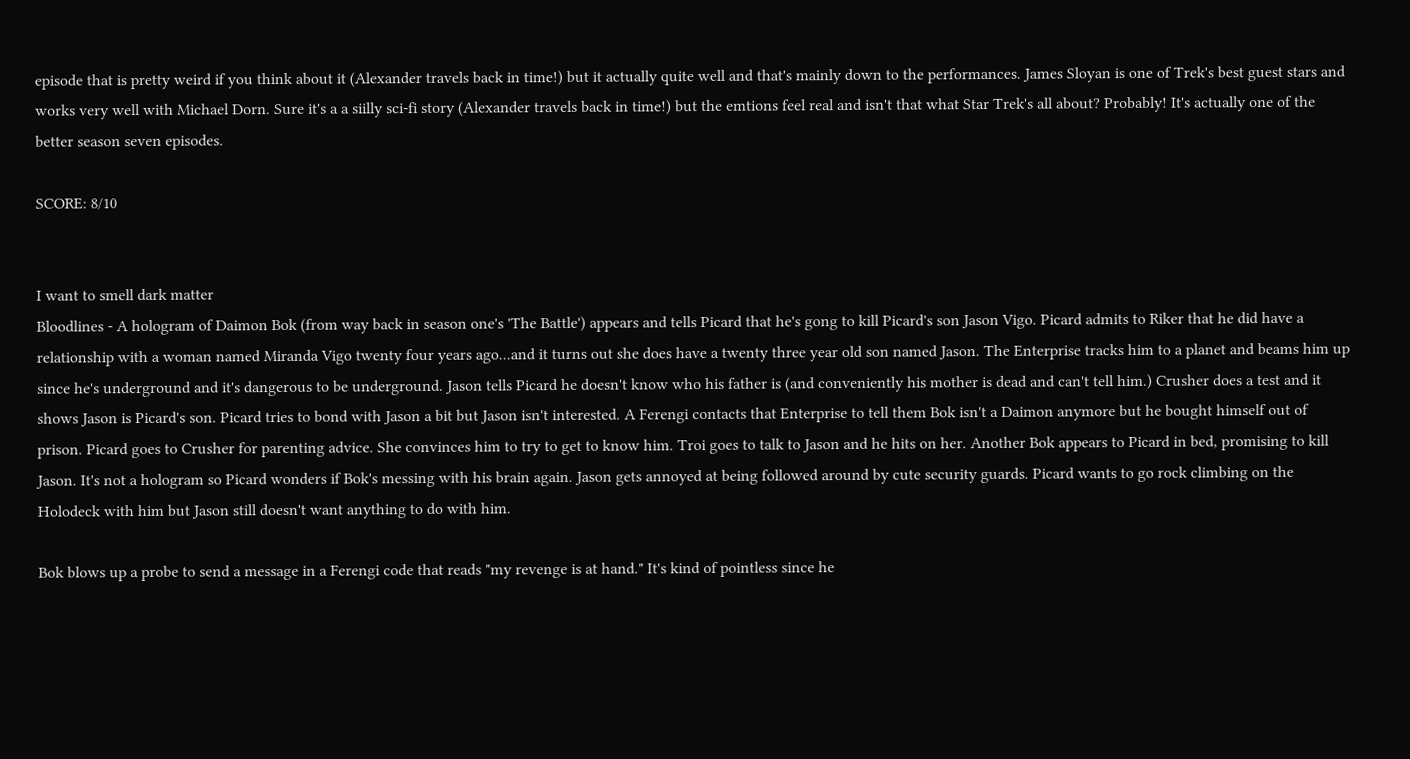episode that is pretty weird if you think about it (Alexander travels back in time!) but it actually quite well and that's mainly down to the performances. James Sloyan is one of Trek's best guest stars and works very well with Michael Dorn. Sure it's a a siilly sci-fi story (Alexander travels back in time!) but the emtions feel real and isn't that what Star Trek's all about? Probably! It's actually one of the better season seven episodes.

SCORE: 8/10


I want to smell dark matter
Bloodlines - A hologram of Daimon Bok (from way back in season one's 'The Battle') appears and tells Picard that he's gong to kill Picard's son Jason Vigo. Picard admits to Riker that he did have a relationship with a woman named Miranda Vigo twenty four years ago...and it turns out she does have a twenty three year old son named Jason. The Enterprise tracks him to a planet and beams him up since he's underground and it's dangerous to be underground. Jason tells Picard he doesn't know who his father is (and conveniently his mother is dead and can't tell him.) Crusher does a test and it shows Jason is Picard's son. Picard tries to bond with Jason a bit but Jason isn't interested. A Ferengi contacts that Enterprise to tell them Bok isn't a Daimon anymore but he bought himself out of prison. Picard goes to Crusher for parenting advice. She convinces him to try to get to know him. Troi goes to talk to Jason and he hits on her. Another Bok appears to Picard in bed, promising to kill Jason. It's not a hologram so Picard wonders if Bok's messing with his brain again. Jason gets annoyed at being followed around by cute security guards. Picard wants to go rock climbing on the Holodeck with him but Jason still doesn't want anything to do with him.

Bok blows up a probe to send a message in a Ferengi code that reads "my revenge is at hand." It's kind of pointless since he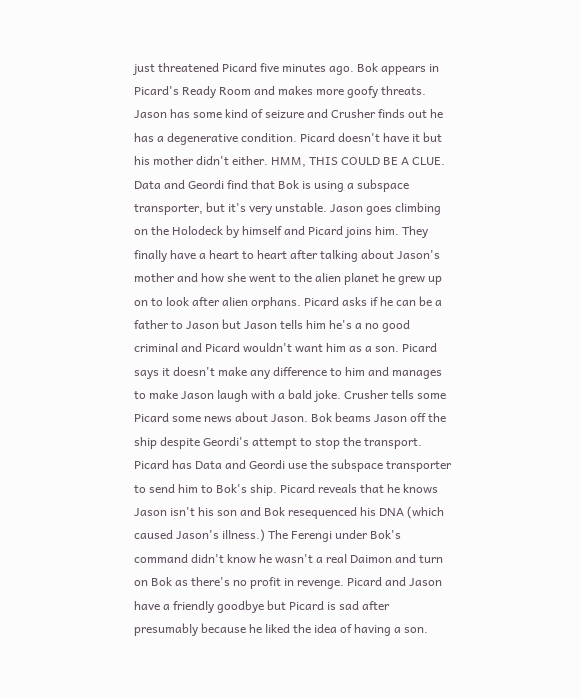just threatened Picard five minutes ago. Bok appears in Picard's Ready Room and makes more goofy threats. Jason has some kind of seizure and Crusher finds out he has a degenerative condition. Picard doesn't have it but his mother didn't either. HMM, THIS COULD BE A CLUE. Data and Geordi find that Bok is using a subspace transporter, but it's very unstable. Jason goes climbing on the Holodeck by himself and Picard joins him. They finally have a heart to heart after talking about Jason's mother and how she went to the alien planet he grew up on to look after alien orphans. Picard asks if he can be a father to Jason but Jason tells him he's a no good criminal and Picard wouldn't want him as a son. Picard says it doesn't make any difference to him and manages to make Jason laugh with a bald joke. Crusher tells some Picard some news about Jason. Bok beams Jason off the ship despite Geordi's attempt to stop the transport. Picard has Data and Geordi use the subspace transporter to send him to Bok's ship. Picard reveals that he knows Jason isn't his son and Bok resequenced his DNA (which caused Jason's illness.) The Ferengi under Bok's command didn't know he wasn't a real Daimon and turn on Bok as there's no profit in revenge. Picard and Jason have a friendly goodbye but Picard is sad after presumably because he liked the idea of having a son.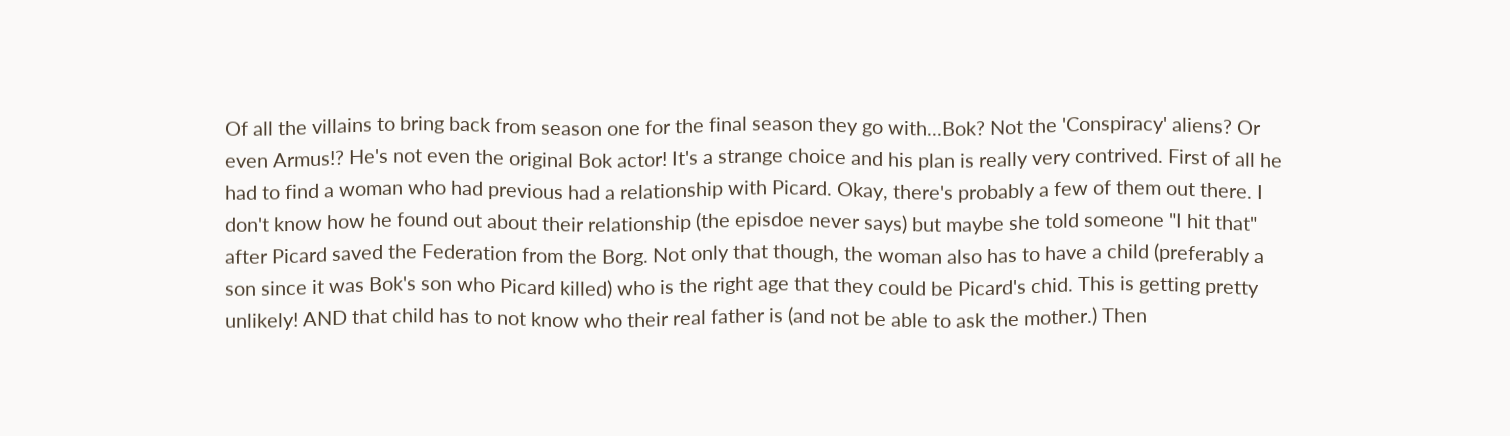Of all the villains to bring back from season one for the final season they go with...Bok? Not the 'Conspiracy' aliens? Or even Armus!? He's not even the original Bok actor! It's a strange choice and his plan is really very contrived. First of all he had to find a woman who had previous had a relationship with Picard. Okay, there's probably a few of them out there. I don't know how he found out about their relationship (the episdoe never says) but maybe she told someone "I hit that" after Picard saved the Federation from the Borg. Not only that though, the woman also has to have a child (preferably a son since it was Bok's son who Picard killed) who is the right age that they could be Picard's chid. This is getting pretty unlikely! AND that child has to not know who their real father is (and not be able to ask the mother.) Then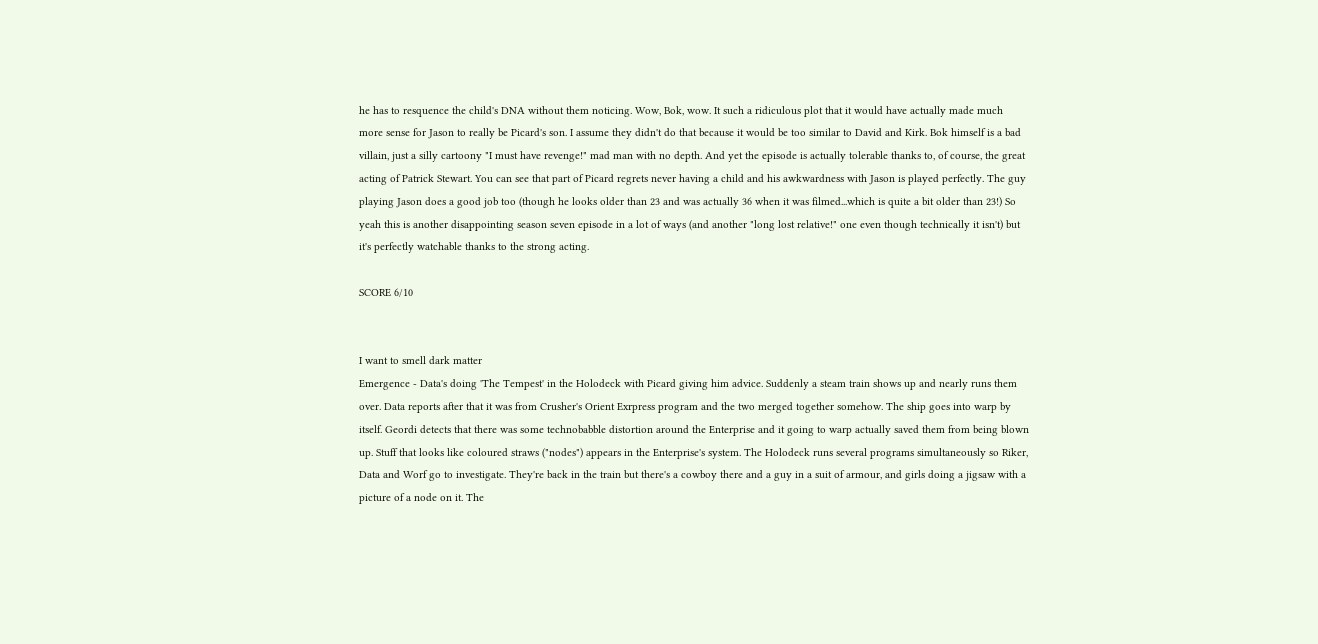he has to resquence the child's DNA without them noticing. Wow, Bok, wow. It such a ridiculous plot that it would have actually made much more sense for Jason to really be Picard's son. I assume they didn't do that because it would be too similar to David and Kirk. Bok himself is a bad villain, just a silly cartoony "I must have revenge!" mad man with no depth. And yet the episode is actually tolerable thanks to, of course, the great acting of Patrick Stewart. You can see that part of Picard regrets never having a child and his awkwardness with Jason is played perfectly. The guy playing Jason does a good job too (though he looks older than 23 and was actually 36 when it was filmed...which is quite a bit older than 23!) So yeah this is another disappointing season seven episode in a lot of ways (and another "long lost relative!" one even though technically it isn't) but it's perfectly watchable thanks to the strong acting.

SCORE 6/10


I want to smell dark matter
Emergence - Data's doing 'The Tempest' in the Holodeck with Picard giving him advice. Suddenly a steam train shows up and nearly runs them over. Data reports after that it was from Crusher's Orient Exrpress program and the two merged together somehow. The ship goes into warp by itself. Geordi detects that there was some technobabble distortion around the Enterprise and it going to warp actually saved them from being blown up. Stuff that looks like coloured straws ("nodes") appears in the Enterprise's system. The Holodeck runs several programs simultaneously so Riker, Data and Worf go to investigate. They're back in the train but there's a cowboy there and a guy in a suit of armour, and girls doing a jigsaw with a picture of a node on it. The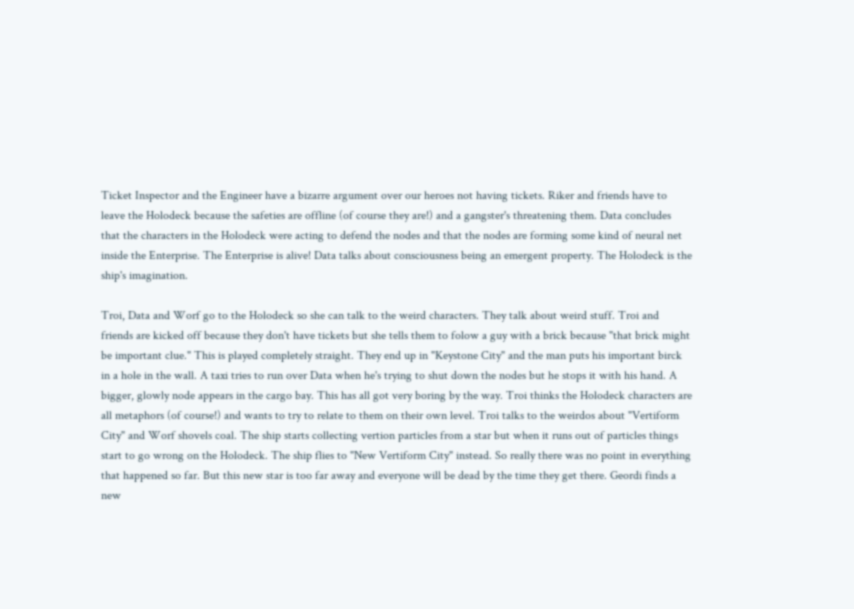Ticket Inspector and the Engineer have a bizarre argument over our heroes not having tickets. Riker and friends have to leave the Holodeck because the safeties are offline (of course they are!) and a gangster's threatening them. Data concludes that the characters in the Holodeck were acting to defend the nodes and that the nodes are forming some kind of neural net inside the Enterprise. The Enterprise is alive! Data talks about consciousness being an emergent property. The Holodeck is the ship's imagination.

Troi, Data and Worf go to the Holodeck so she can talk to the weird characters. They talk about weird stuff. Troi and friends are kicked off because they don't have tickets but she tells them to folow a guy with a brick because "that brick might be important clue." This is played completely straight. They end up in "Keystone City" and the man puts his important birck in a hole in the wall. A taxi tries to run over Data when he's trying to shut down the nodes but he stops it with his hand. A bigger, glowly node appears in the cargo bay. This has all got very boring by the way. Troi thinks the Holodeck characters are all metaphors (of course!) and wants to try to relate to them on their own level. Troi talks to the weirdos about "Vertiform City" and Worf shovels coal. The ship starts collecting vertion particles from a star but when it runs out of particles things start to go wrong on the Holodeck. The ship flies to "New Vertiform City" instead. So really there was no point in everything that happened so far. But this new star is too far away and everyone will be dead by the time they get there. Geordi finds a new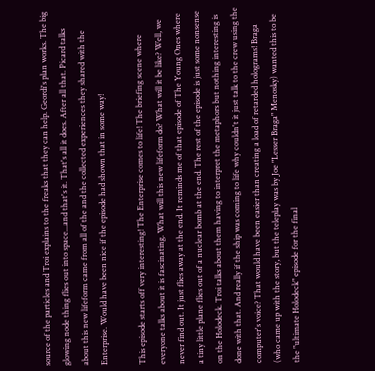source of the particles and Troi explains to the freaks that they can help. Geordi's plan works. The big glowing node thing flies out into space...and that's it. That's all it does. After all that. Picard talks about this new lifeform came from all of the and the collected experiences they shared with the Enterprise. Would have been nice if the episode had shown that in some way!

This episode starts off very interesting! The Enterprise comes to life! The briefing scene where everyone talks about it is fascinating. What will this new lifeform do? What will it be like? Well, we never find out. It just flies away at the end. It reminds me of that episode of The Young Ones where a tiny little plane flies out of a nuclear bomb at the end. The rest of the episode is just some nonsense on the Holodeck. Troi talks about them having to interpret the metaphors but nothing interesting is done with that. And really if the ship was coming to life why couldn't it just talk to the crew using the computer's voice? That would have been easier than creating a load of retarded holograms! Braga (who came up with the story, but the teleplay was by Joe "Lesser Braga" Menosky) wanted this to be the "ultimate Holodeck" episode for the final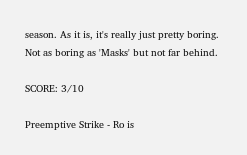season. As it is, it's really just pretty boring. Not as boring as 'Masks' but not far behind.

SCORE: 3/10

Preemptive Strike - Ro is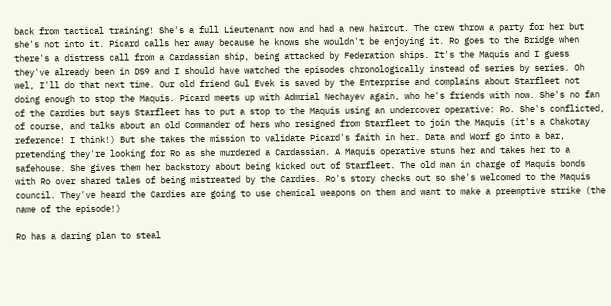back from tactical training! She's a full Lieutenant now and had a new haircut. The crew throw a party for her but she's not into it. Picard calls her away because he knows she wouldn't be enjoying it. Ro goes to the Bridge when there's a distress call from a Cardassian ship, being attacked by Federation ships. It's the Maquis and I guess they've already been in DS9 and I should have watched the episodes chronologically instead of series by series. Oh wel, I'll do that next time. Our old friend Gul Evek is saved by the Enterprise and complains about Starfleet not doing enough to stop the Maquis. Picard meets up with Admrial Nechayev again, who he's friends with now. She's no fan of the Cardies but says Starfleet has to put a stop to the Maquis using an undercover operative: Ro. She's conflicted, of course, and talks about an old Commander of hers who resigned from Starfleet to join the Maquis (it's a Chakotay reference! I think!) But she takes the mission to validate Picard's faith in her. Data and Worf go into a bar, pretending they're looking for Ro as she murdered a Cardassian. A Maquis operative stuns her and takes her to a safehouse. She gives them her backstory about being kicked out of Starfleet. The old man in charge of Maquis bonds with Ro over shared tales of being mistreated by the Cardies. Ro's story checks out so she's welcomed to the Maquis council. They've heard the Cardies are going to use chemical weapons on them and want to make a preemptive strike (the name of the episode!)

Ro has a daring plan to steal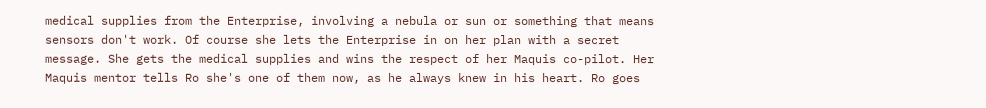medical supplies from the Enterprise, involving a nebula or sun or something that means sensors don't work. Of course she lets the Enterprise in on her plan with a secret message. She gets the medical supplies and wins the respect of her Maquis co-pilot. Her Maquis mentor tells Ro she's one of them now, as he always knew in his heart. Ro goes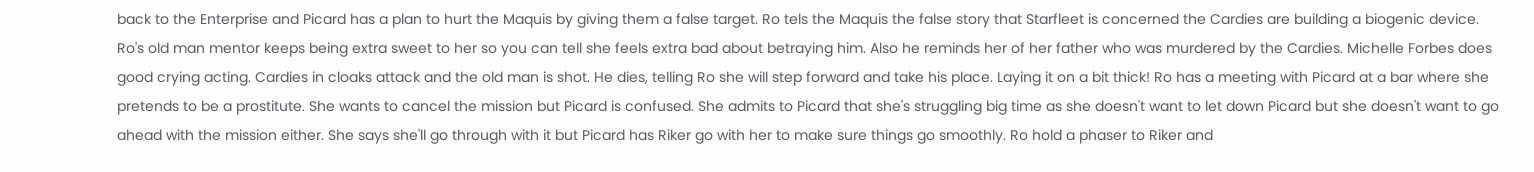back to the Enterprise and Picard has a plan to hurt the Maquis by giving them a false target. Ro tels the Maquis the false story that Starfleet is concerned the Cardies are building a biogenic device. Ro's old man mentor keeps being extra sweet to her so you can tell she feels extra bad about betraying him. Also he reminds her of her father who was murdered by the Cardies. Michelle Forbes does good crying acting. Cardies in cloaks attack and the old man is shot. He dies, telling Ro she will step forward and take his place. Laying it on a bit thick! Ro has a meeting with Picard at a bar where she pretends to be a prostitute. She wants to cancel the mission but Picard is confused. She admits to Picard that she's struggling big time as she doesn't want to let down Picard but she doesn't want to go ahead with the mission either. She says she'll go through with it but Picard has Riker go with her to make sure things go smoothly. Ro hold a phaser to Riker and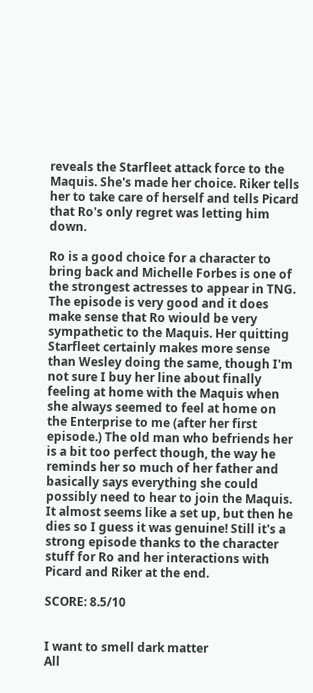reveals the Starfleet attack force to the Maquis. She's made her choice. Riker tells her to take care of herself and tells Picard that Ro's only regret was letting him down.

Ro is a good choice for a character to bring back and Michelle Forbes is one of the strongest actresses to appear in TNG. The episode is very good and it does make sense that Ro wiould be very sympathetic to the Maquis. Her quitting Starfleet certainly makes more sense than Wesley doing the same, though I'm not sure I buy her line about finally feeling at home with the Maquis when she always seemed to feel at home on the Enterprise to me (after her first episode.) The old man who befriends her is a bit too perfect though, the way he reminds her so much of her father and basically says everything she could possibly need to hear to join the Maquis. It almost seems like a set up, but then he dies so I guess it was genuine! Still it's a strong episode thanks to the character stuff for Ro and her interactions with Picard and Riker at the end.

SCORE: 8.5/10


I want to smell dark matter
All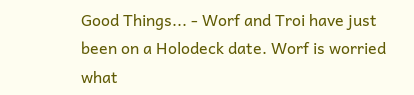Good Things... - Worf and Troi have just been on a Holodeck date. Worf is worried what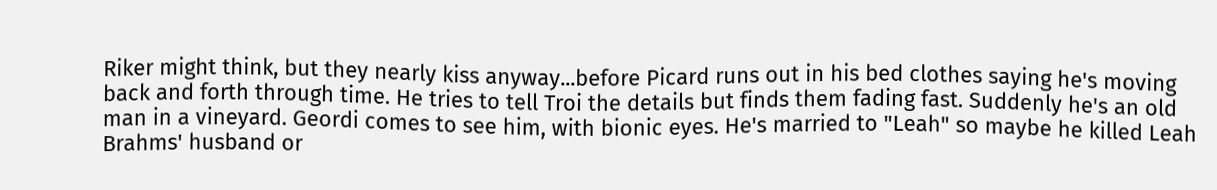Riker might think, but they nearly kiss anyway...before Picard runs out in his bed clothes saying he's moving back and forth through time. He tries to tell Troi the details but finds them fading fast. Suddenly he's an old man in a vineyard. Geordi comes to see him, with bionic eyes. He's married to "Leah" so maybe he killed Leah Brahms' husband or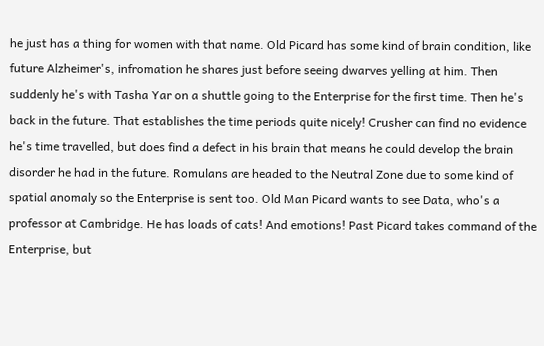he just has a thing for women with that name. Old Picard has some kind of brain condition, like future Alzheimer's, infromation he shares just before seeing dwarves yelling at him. Then suddenly he's with Tasha Yar on a shuttle going to the Enterprise for the first time. Then he's back in the future. That establishes the time periods quite nicely! Crusher can find no evidence he's time travelled, but does find a defect in his brain that means he could develop the brain disorder he had in the future. Romulans are headed to the Neutral Zone due to some kind of spatial anomaly so the Enterprise is sent too. Old Man Picard wants to see Data, who's a professor at Cambridge. He has loads of cats! And emotions! Past Picard takes command of the Enterprise, but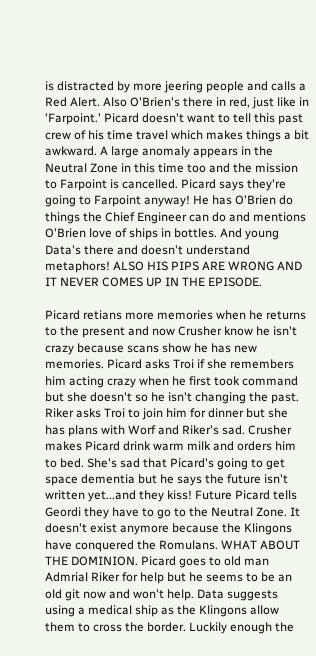is distracted by more jeering people and calls a Red Alert. Also O'Brien's there in red, just like in 'Farpoint.' Picard doesn't want to tell this past crew of his time travel which makes things a bit awkward. A large anomaly appears in the Neutral Zone in this time too and the mission to Farpoint is cancelled. Picard says they're going to Farpoint anyway! He has O'Brien do things the Chief Engineer can do and mentions O'Brien love of ships in bottles. And young Data's there and doesn't understand metaphors! ALSO HIS PIPS ARE WRONG AND IT NEVER COMES UP IN THE EPISODE.

Picard retians more memories when he returns to the present and now Crusher know he isn't crazy because scans show he has new memories. Picard asks Troi if she remembers him acting crazy when he first took command but she doesn't so he isn't changing the past. Riker asks Troi to join him for dinner but she has plans with Worf and Riker's sad. Crusher makes Picard drink warm milk and orders him to bed. She's sad that Picard's going to get space dementia but he says the future isn't written yet...and they kiss! Future Picard tells Geordi they have to go to the Neutral Zone. It doesn't exist anymore because the Klingons have conquered the Romulans. WHAT ABOUT THE DOMINION. Picard goes to old man Admrial Riker for help but he seems to be an old git now and won't help. Data suggests using a medical ship as the Klingons allow them to cross the border. Luckily enough the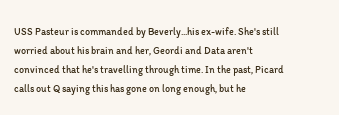USS Pasteur is commanded by Beverly...his ex-wife. She's still worried about his brain and her, Geordi and Data aren't convinced that he's travelling through time. In the past, Picard calls out Q saying this has gone on long enough, but he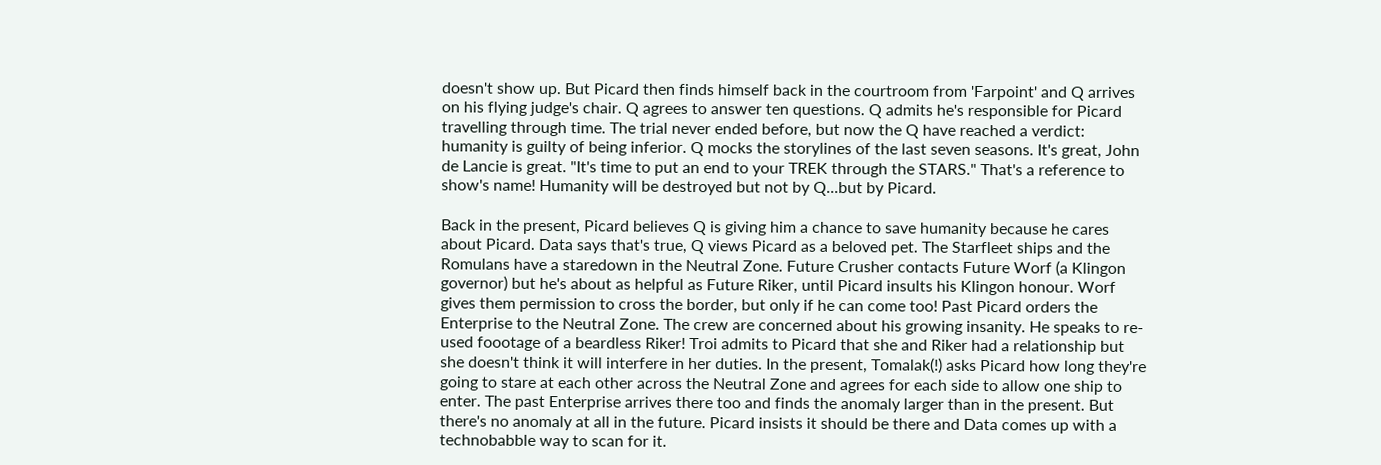doesn't show up. But Picard then finds himself back in the courtroom from 'Farpoint' and Q arrives on his flying judge's chair. Q agrees to answer ten questions. Q admits he's responsible for Picard travelling through time. The trial never ended before, but now the Q have reached a verdict: humanity is guilty of being inferior. Q mocks the storylines of the last seven seasons. It's great, John de Lancie is great. "It's time to put an end to your TREK through the STARS." That's a reference to show's name! Humanity will be destroyed but not by Q...but by Picard.

Back in the present, Picard believes Q is giving him a chance to save humanity because he cares about Picard. Data says that's true, Q views Picard as a beloved pet. The Starfleet ships and the Romulans have a staredown in the Neutral Zone. Future Crusher contacts Future Worf (a Klingon governor) but he's about as helpful as Future Riker, until Picard insults his Klingon honour. Worf gives them permission to cross the border, but only if he can come too! Past Picard orders the Enterprise to the Neutral Zone. The crew are concerned about his growing insanity. He speaks to re-used foootage of a beardless Riker! Troi admits to Picard that she and Riker had a relationship but she doesn't think it will interfere in her duties. In the present, Tomalak(!) asks Picard how long they're going to stare at each other across the Neutral Zone and agrees for each side to allow one ship to enter. The past Enterprise arrives there too and finds the anomaly larger than in the present. But there's no anomaly at all in the future. Picard insists it should be there and Data comes up with a technobabble way to scan for it.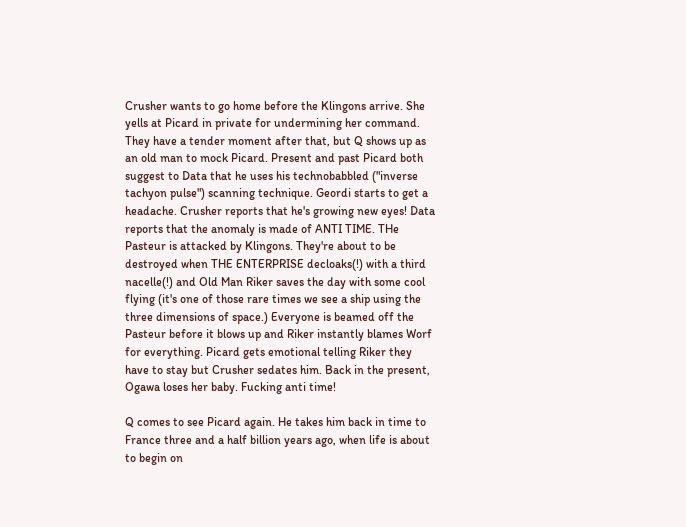Crusher wants to go home before the Klingons arrive. She yells at Picard in private for undermining her command. They have a tender moment after that, but Q shows up as an old man to mock Picard. Present and past Picard both suggest to Data that he uses his technobabbled ("inverse tachyon pulse") scanning technique. Geordi starts to get a headache. Crusher reports that he's growing new eyes! Data reports that the anomaly is made of ANTI TIME. THe Pasteur is attacked by Klingons. They're about to be destroyed when THE ENTERPRISE decloaks(!) with a third nacelle(!) and Old Man Riker saves the day with some cool flying (it's one of those rare times we see a ship using the three dimensions of space.) Everyone is beamed off the Pasteur before it blows up and Riker instantly blames Worf for everything. Picard gets emotional telling Riker they have to stay but Crusher sedates him. Back in the present, Ogawa loses her baby. Fucking anti time!

Q comes to see Picard again. He takes him back in time to France three and a half billion years ago, when life is about to begin on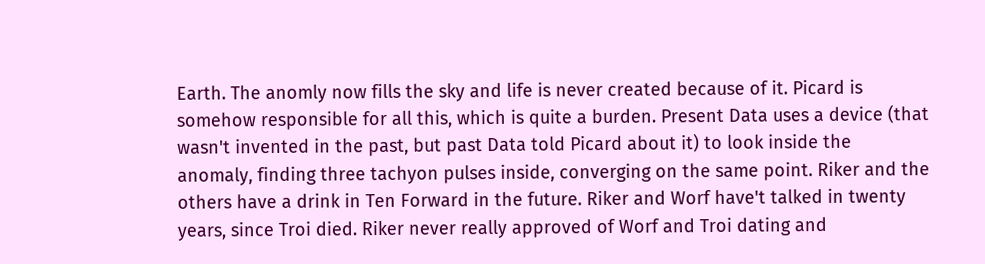Earth. The anomly now fills the sky and life is never created because of it. Picard is somehow responsible for all this, which is quite a burden. Present Data uses a device (that wasn't invented in the past, but past Data told Picard about it) to look inside the anomaly, finding three tachyon pulses inside, converging on the same point. Riker and the others have a drink in Ten Forward in the future. Riker and Worf have't talked in twenty years, since Troi died. Riker never really approved of Worf and Troi dating and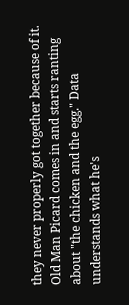they never properly got together because of it. Old Man Picard comes in and starts ranting about "the chicken and the egg." Data understands what he's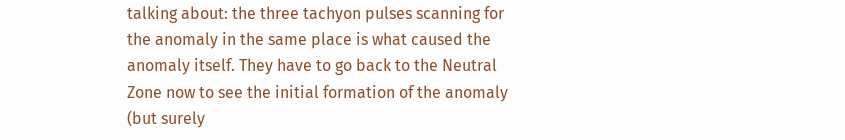talking about: the three tachyon pulses scanning for the anomaly in the same place is what caused the anomaly itself. They have to go back to the Neutral Zone now to see the initial formation of the anomaly (but surely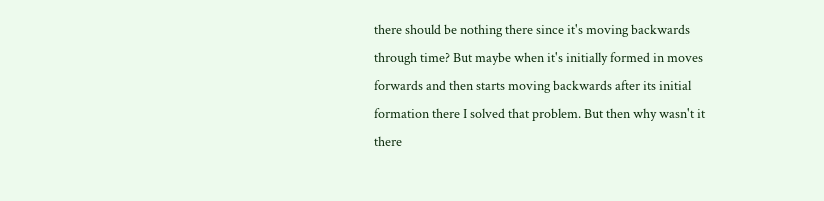there should be nothing there since it's moving backwards through time? But maybe when it's initially formed in moves forwards and then starts moving backwards after its initial formation there I solved that problem. But then why wasn't it there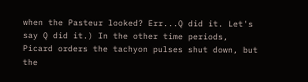when the Pasteur looked? Err...Q did it. Let's say Q did it.) In the other time periods, Picard orders the tachyon pulses shut down, but the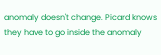anomaly doesn't change. Picard knows they have to go inside the anomaly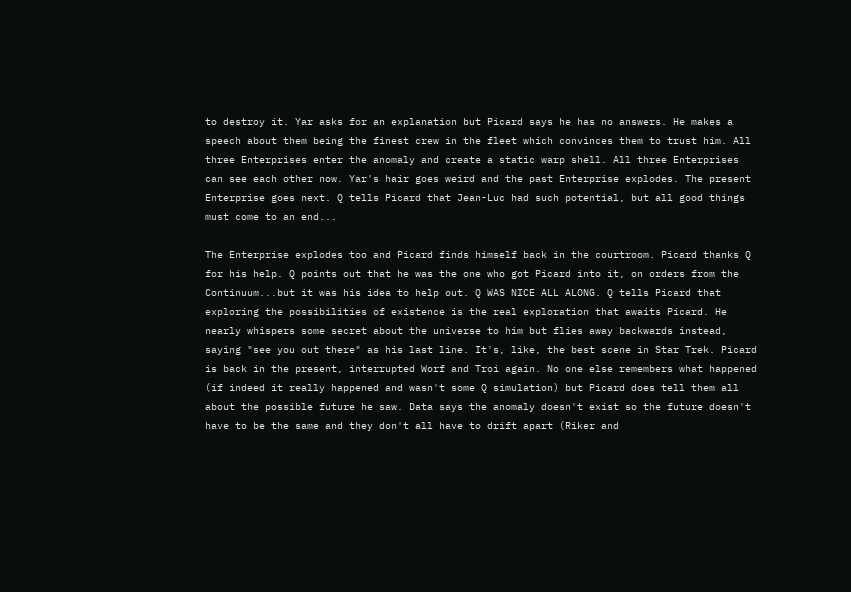to destroy it. Yar asks for an explanation but Picard says he has no answers. He makes a speech about them being the finest crew in the fleet which convinces them to trust him. All three Enterprises enter the anomaly and create a static warp shell. All three Enterprises can see each other now. Yar's hair goes weird and the past Enterprise explodes. The present Enterprise goes next. Q tells Picard that Jean-Luc had such potential, but all good things must come to an end...

The Enterprise explodes too and Picard finds himself back in the courtroom. Picard thanks Q for his help. Q points out that he was the one who got Picard into it, on orders from the Continuum...but it was his idea to help out. Q WAS NICE ALL ALONG. Q tells Picard that exploring the possibilities of existence is the real exploration that awaits Picard. He nearly whispers some secret about the universe to him but flies away backwards instead, saying "see you out there" as his last line. It's, like, the best scene in Star Trek. Picard is back in the present, interrupted Worf and Troi again. No one else remembers what happened (if indeed it really happened and wasn't some Q simulation) but Picard does tell them all about the possible future he saw. Data says the anomaly doesn't exist so the future doesn't have to be the same and they don't all have to drift apart (Riker and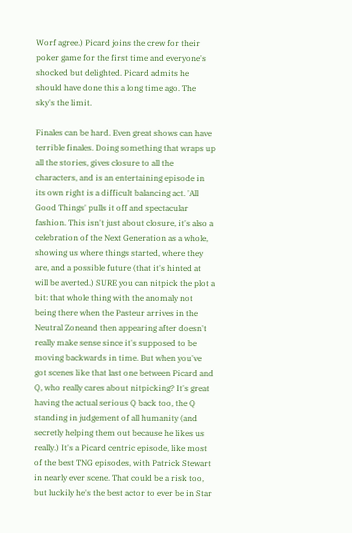Worf agree.) Picard joins the crew for their poker game for the first time and everyone's shocked but delighted. Picard admits he should have done this a long time ago. The sky's the limit.

Finales can be hard. Even great shows can have terrible finales. Doing something that wraps up all the stories, gives closure to all the characters, and is an entertaining episode in its own right is a difficult balancing act. 'All Good Things' pulls it off and spectacular fashion. This isn't just about closure, it's also a celebration of the Next Generation as a whole, showing us where things started, where they are, and a possible future (that it's hinted at will be averted.) SURE you can nitpick the plot a bit: that whole thing with the anomaly not being there when the Pasteur arrives in the Neutral Zoneand then appearing after doesn't really make sense since it's supposed to be moving backwards in time. But when you've got scenes like that last one between Picard and Q, who really cares about nitpicking? It's great having the actual serious Q back too, the Q standing in judgement of all humanity (and secretly helping them out because he likes us really.) It's a Picard centric episode, like most of the best TNG episodes, with Patrick Stewart in nearly ever scene. That could be a risk too, but luckily he's the best actor to ever be in Star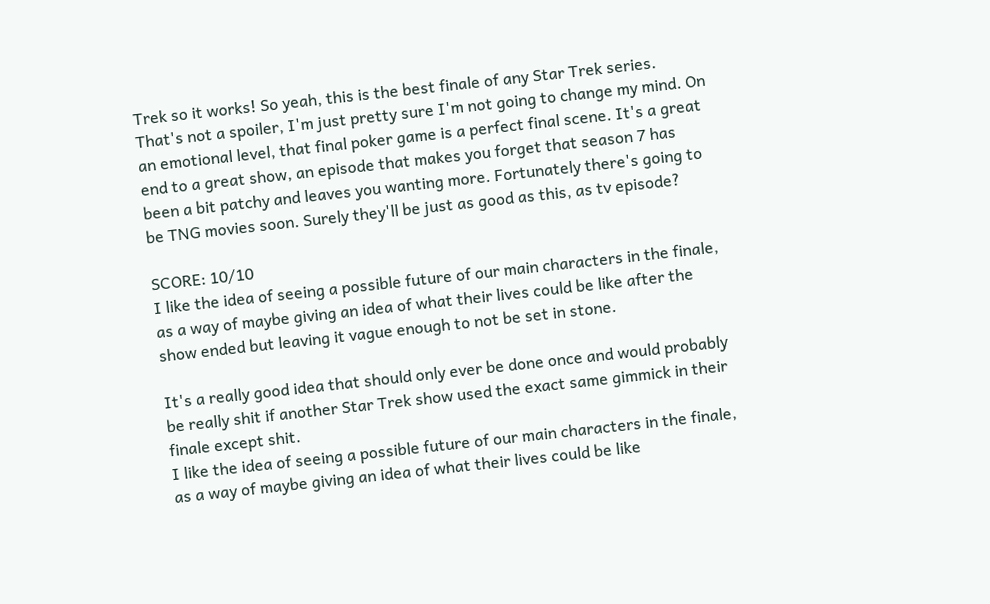Trek so it works! So yeah, this is the best finale of any Star Trek series. That's not a spoiler, I'm just pretty sure I'm not going to change my mind. On an emotional level, that final poker game is a perfect final scene. It's a great end to a great show, an episode that makes you forget that season 7 has been a bit patchy and leaves you wanting more. Fortunately there's going to be TNG movies soon. Surely they'll be just as good as this, as tv episode?

SCORE: 10/10
I like the idea of seeing a possible future of our main characters in the finale, as a way of maybe giving an idea of what their lives could be like after the show ended but leaving it vague enough to not be set in stone.

It's a really good idea that should only ever be done once and would probably be really shit if another Star Trek show used the exact same gimmick in their finale except shit.
I like the idea of seeing a possible future of our main characters in the finale, as a way of maybe giving an idea of what their lives could be like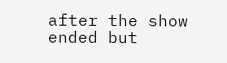after the show ended but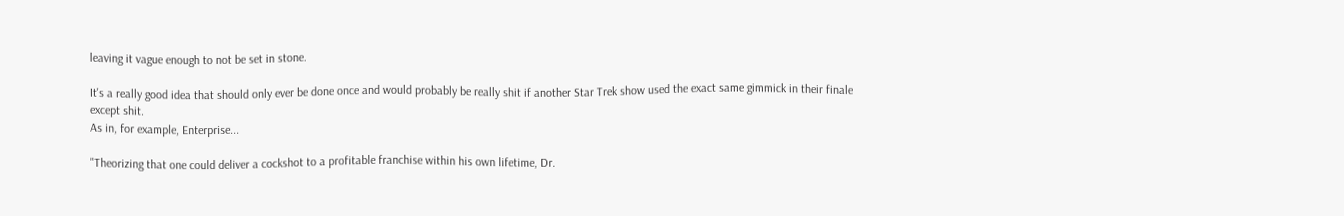leaving it vague enough to not be set in stone.

It's a really good idea that should only ever be done once and would probably be really shit if another Star Trek show used the exact same gimmick in their finale except shit.
As in, for example, Enterprise...

"Theorizing that one could deliver a cockshot to a profitable franchise within his own lifetime, Dr.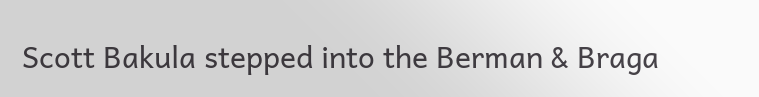Scott Bakula stepped into the Berman & Braga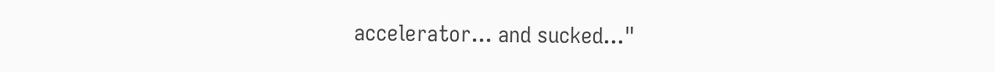accelerator... and sucked..."